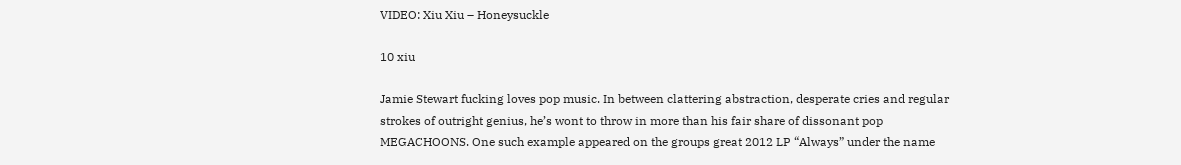VIDEO: Xiu Xiu – Honeysuckle

10 xiu

Jamie Stewart fucking loves pop music. In between clattering abstraction, desperate cries and regular strokes of outright genius, he’s wont to throw in more than his fair share of dissonant pop MEGACHOONS. One such example appeared on the groups great 2012 LP “Always” under the name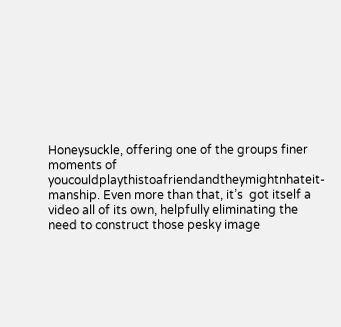Honeysuckle, offering one of the groups finer moments of youcouldplaythistoafriendandtheymightnhateit-manship. Even more than that, it’s  got itself a video all of its own, helpfully eliminating the need to construct those pesky image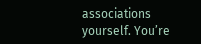associations yourself. You’re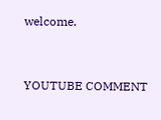welcome.


YOUTUBE COMMENT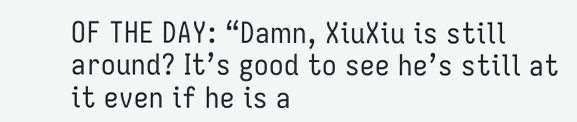OF THE DAY: “Damn, XiuXiu is still around? It’s good to see he’s still at it even if he is a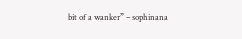bit of a wanker” – sophinana